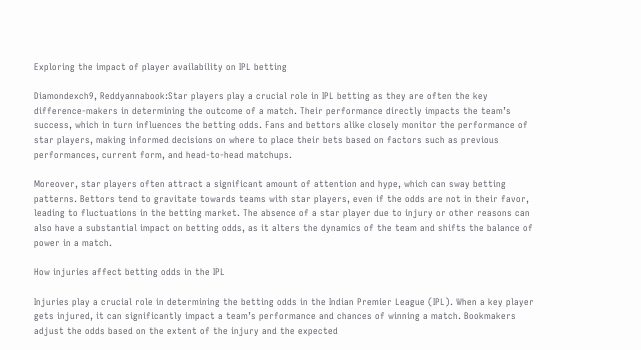Exploring the impact of player availability on IPL betting

Diamondexch9, Reddyannabook:Star players play a crucial role in IPL betting as they are often the key difference-makers in determining the outcome of a match. Their performance directly impacts the team’s success, which in turn influences the betting odds. Fans and bettors alike closely monitor the performance of star players, making informed decisions on where to place their bets based on factors such as previous performances, current form, and head-to-head matchups.

Moreover, star players often attract a significant amount of attention and hype, which can sway betting patterns. Bettors tend to gravitate towards teams with star players, even if the odds are not in their favor, leading to fluctuations in the betting market. The absence of a star player due to injury or other reasons can also have a substantial impact on betting odds, as it alters the dynamics of the team and shifts the balance of power in a match.

How injuries affect betting odds in the IPL

Injuries play a crucial role in determining the betting odds in the Indian Premier League (IPL). When a key player gets injured, it can significantly impact a team’s performance and chances of winning a match. Bookmakers adjust the odds based on the extent of the injury and the expected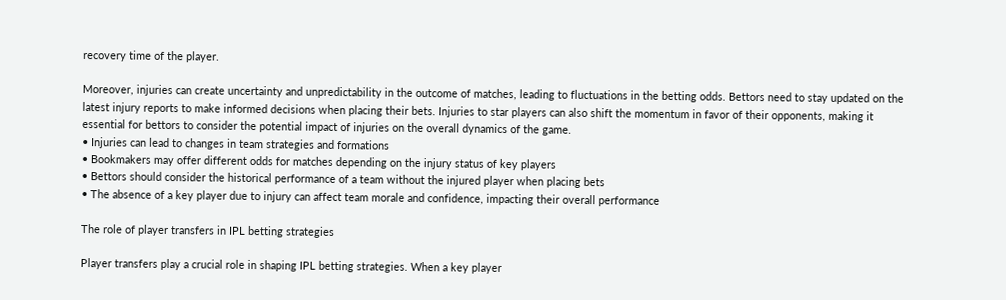recovery time of the player.

Moreover, injuries can create uncertainty and unpredictability in the outcome of matches, leading to fluctuations in the betting odds. Bettors need to stay updated on the latest injury reports to make informed decisions when placing their bets. Injuries to star players can also shift the momentum in favor of their opponents, making it essential for bettors to consider the potential impact of injuries on the overall dynamics of the game.
• Injuries can lead to changes in team strategies and formations
• Bookmakers may offer different odds for matches depending on the injury status of key players
• Bettors should consider the historical performance of a team without the injured player when placing bets
• The absence of a key player due to injury can affect team morale and confidence, impacting their overall performance

The role of player transfers in IPL betting strategies

Player transfers play a crucial role in shaping IPL betting strategies. When a key player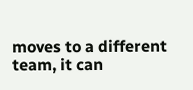moves to a different team, it can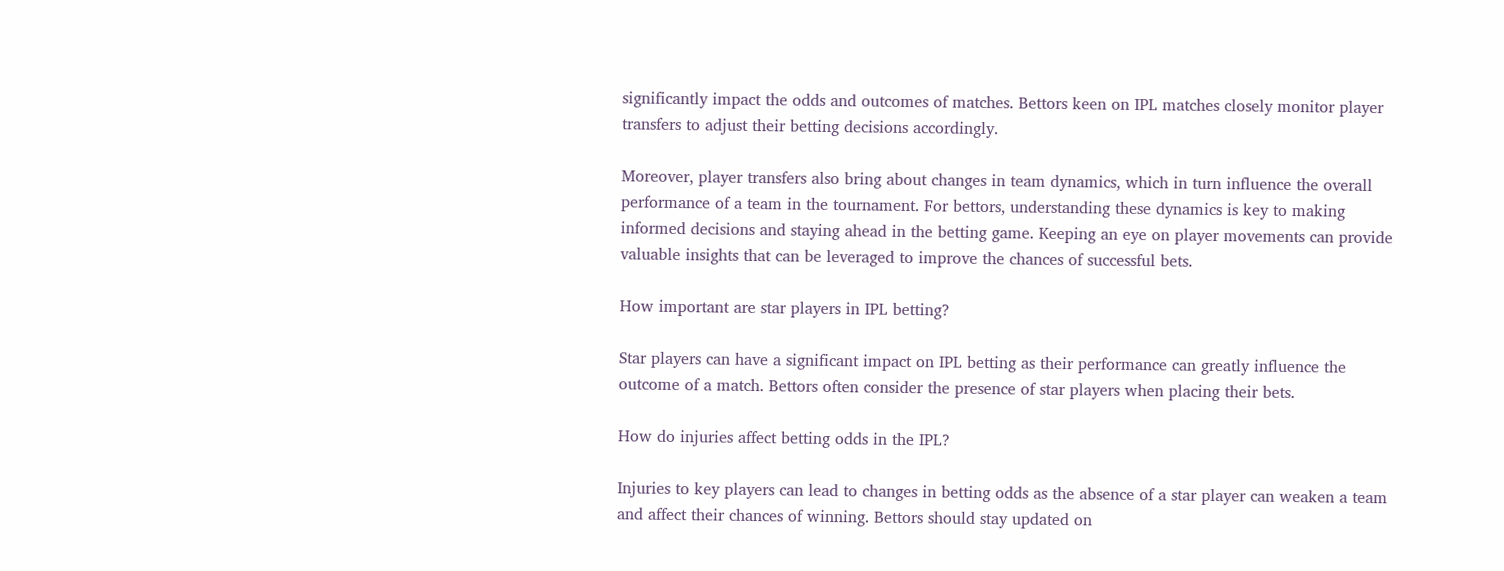significantly impact the odds and outcomes of matches. Bettors keen on IPL matches closely monitor player transfers to adjust their betting decisions accordingly.

Moreover, player transfers also bring about changes in team dynamics, which in turn influence the overall performance of a team in the tournament. For bettors, understanding these dynamics is key to making informed decisions and staying ahead in the betting game. Keeping an eye on player movements can provide valuable insights that can be leveraged to improve the chances of successful bets.

How important are star players in IPL betting?

Star players can have a significant impact on IPL betting as their performance can greatly influence the outcome of a match. Bettors often consider the presence of star players when placing their bets.

How do injuries affect betting odds in the IPL?

Injuries to key players can lead to changes in betting odds as the absence of a star player can weaken a team and affect their chances of winning. Bettors should stay updated on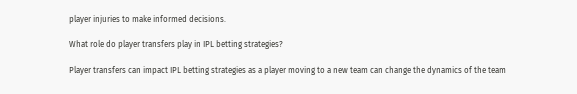player injuries to make informed decisions.

What role do player transfers play in IPL betting strategies?

Player transfers can impact IPL betting strategies as a player moving to a new team can change the dynamics of the team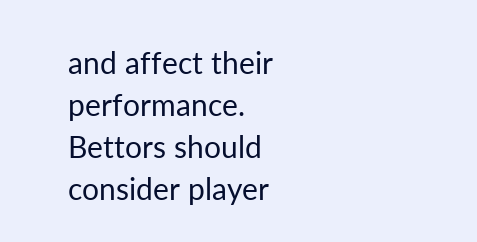and affect their performance. Bettors should consider player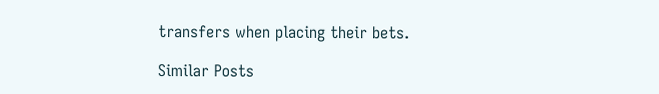transfers when placing their bets.

Similar Posts